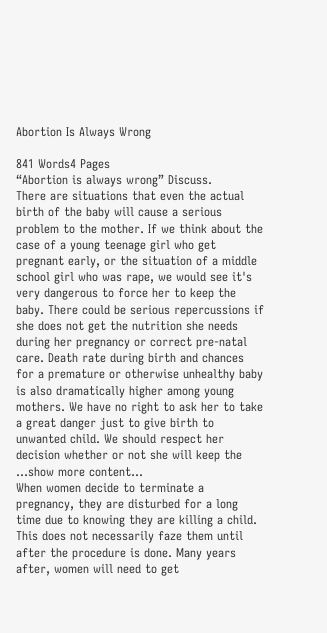Abortion Is Always Wrong

841 Words4 Pages
“Abortion is always wrong” Discuss.
There are situations that even the actual birth of the baby will cause a serious problem to the mother. If we think about the case of a young teenage girl who get pregnant early, or the situation of a middle school girl who was rape, we would see it's very dangerous to force her to keep the baby. There could be serious repercussions if she does not get the nutrition she needs during her pregnancy or correct pre-natal care. Death rate during birth and chances for a premature or otherwise unhealthy baby is also dramatically higher among young mothers. We have no right to ask her to take a great danger just to give birth to unwanted child. We should respect her decision whether or not she will keep the
…show more content…
When women decide to terminate a pregnancy, they are disturbed for a long time due to knowing they are killing a child. This does not necessarily faze them until after the procedure is done. Many years after, women will need to get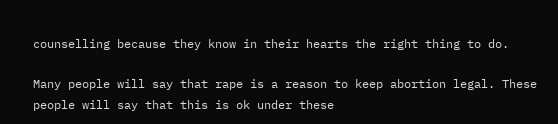counselling because they know in their hearts the right thing to do.

Many people will say that rape is a reason to keep abortion legal. These people will say that this is ok under these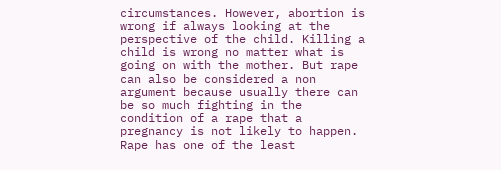circumstances. However, abortion is wrong if always looking at the perspective of the child. Killing a child is wrong no matter what is going on with the mother. But rape can also be considered a non argument because usually there can be so much fighting in the condition of a rape that a pregnancy is not likely to happen. Rape has one of the least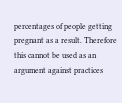percentages of people getting pregnant as a result. Therefore this cannot be used as an argument against practices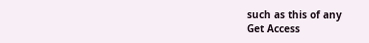such as this of any
Get Access